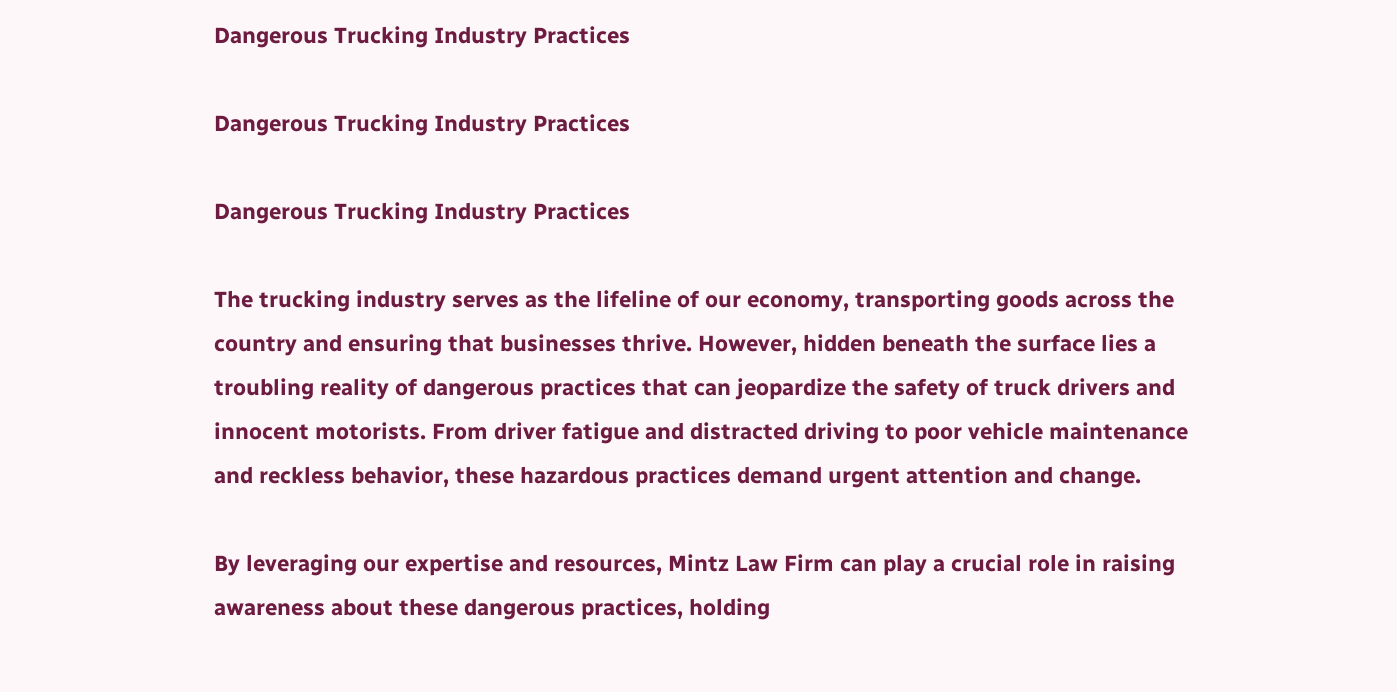Dangerous Trucking Industry Practices

Dangerous Trucking Industry Practices

Dangerous Trucking Industry Practices

The trucking industry serves as the lifeline of our economy, transporting goods across the country and ensuring that businesses thrive. However, hidden beneath the surface lies a troubling reality of dangerous practices that can jeopardize the safety of truck drivers and innocent motorists. From driver fatigue and distracted driving to poor vehicle maintenance and reckless behavior, these hazardous practices demand urgent attention and change.

By leveraging our expertise and resources, Mintz Law Firm can play a crucial role in raising awareness about these dangerous practices, holding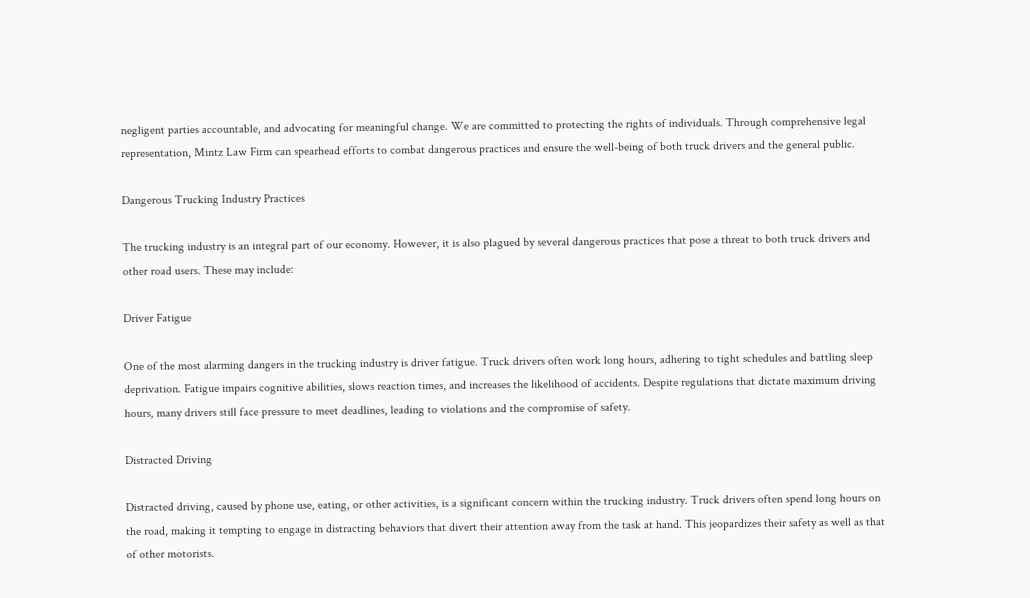negligent parties accountable, and advocating for meaningful change. We are committed to protecting the rights of individuals. Through comprehensive legal representation, Mintz Law Firm can spearhead efforts to combat dangerous practices and ensure the well-being of both truck drivers and the general public.

Dangerous Trucking Industry Practices

The trucking industry is an integral part of our economy. However, it is also plagued by several dangerous practices that pose a threat to both truck drivers and other road users. These may include:

Driver Fatigue

One of the most alarming dangers in the trucking industry is driver fatigue. Truck drivers often work long hours, adhering to tight schedules and battling sleep deprivation. Fatigue impairs cognitive abilities, slows reaction times, and increases the likelihood of accidents. Despite regulations that dictate maximum driving hours, many drivers still face pressure to meet deadlines, leading to violations and the compromise of safety.

Distracted Driving

Distracted driving, caused by phone use, eating, or other activities, is a significant concern within the trucking industry. Truck drivers often spend long hours on the road, making it tempting to engage in distracting behaviors that divert their attention away from the task at hand. This jeopardizes their safety as well as that of other motorists.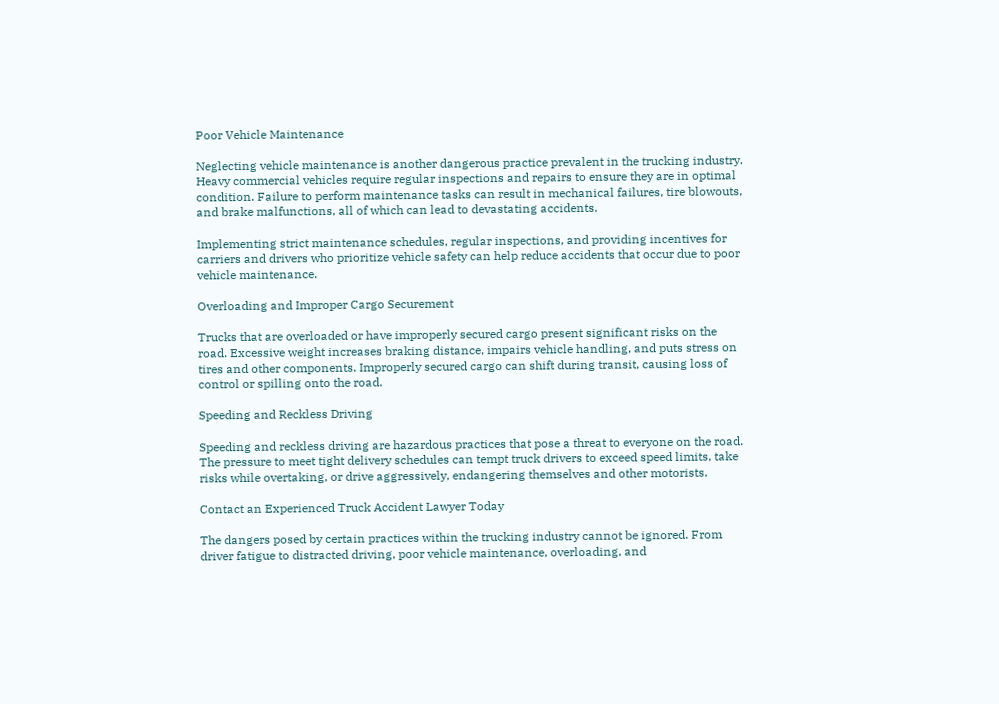Poor Vehicle Maintenance

Neglecting vehicle maintenance is another dangerous practice prevalent in the trucking industry. Heavy commercial vehicles require regular inspections and repairs to ensure they are in optimal condition. Failure to perform maintenance tasks can result in mechanical failures, tire blowouts, and brake malfunctions, all of which can lead to devastating accidents.

Implementing strict maintenance schedules, regular inspections, and providing incentives for carriers and drivers who prioritize vehicle safety can help reduce accidents that occur due to poor vehicle maintenance.

Overloading and Improper Cargo Securement

Trucks that are overloaded or have improperly secured cargo present significant risks on the road. Excessive weight increases braking distance, impairs vehicle handling, and puts stress on tires and other components. Improperly secured cargo can shift during transit, causing loss of control or spilling onto the road.

Speeding and Reckless Driving

Speeding and reckless driving are hazardous practices that pose a threat to everyone on the road. The pressure to meet tight delivery schedules can tempt truck drivers to exceed speed limits, take risks while overtaking, or drive aggressively, endangering themselves and other motorists.

Contact an Experienced Truck Accident Lawyer Today

The dangers posed by certain practices within the trucking industry cannot be ignored. From driver fatigue to distracted driving, poor vehicle maintenance, overloading, and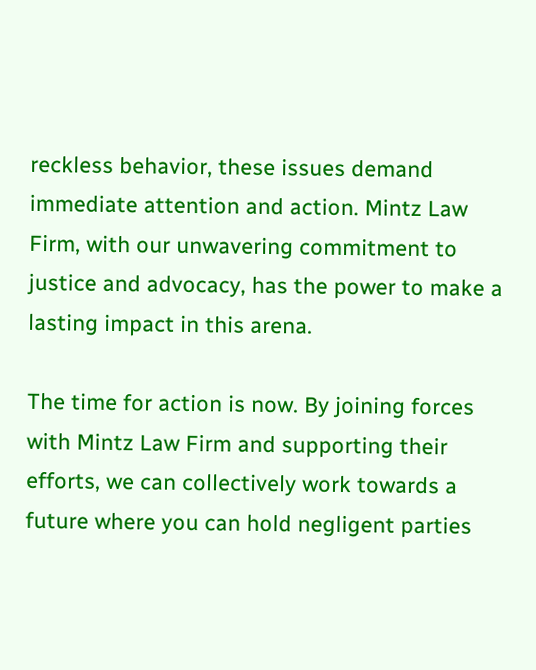reckless behavior, these issues demand immediate attention and action. Mintz Law Firm, with our unwavering commitment to justice and advocacy, has the power to make a lasting impact in this arena.

The time for action is now. By joining forces with Mintz Law Firm and supporting their efforts, we can collectively work towards a future where you can hold negligent parties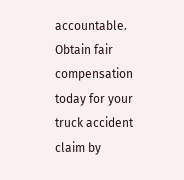accountable. Obtain fair compensation today for your truck accident claim by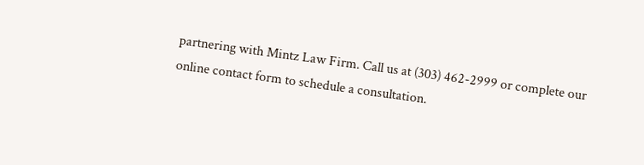partnering with Mintz Law Firm. Call us at (303) 462-2999 or complete our online contact form to schedule a consultation.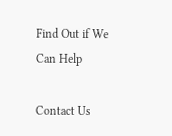Find Out if We Can Help

Contact Us